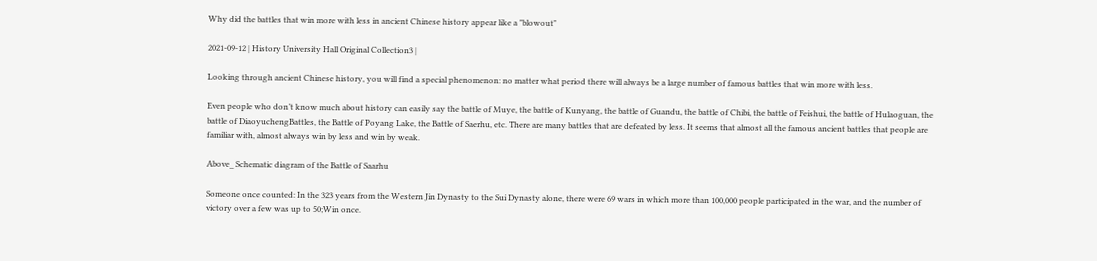Why did the battles that win more with less in ancient Chinese history appear like a "blowout"

2021-09-12 | History University Hall Original Collection3 |

Looking through ancient Chinese history, you will find a special phenomenon: no matter what period there will always be a large number of famous battles that win more with less.

Even people who don’t know much about history can easily say the battle of Muye, the battle of Kunyang, the battle of Guandu, the battle of Chibi, the battle of Feishui, the battle of Hulaoguan, the battle of DiaoyuchengBattles, the Battle of Poyang Lake, the Battle of Saerhu, etc. There are many battles that are defeated by less. It seems that almost all the famous ancient battles that people are familiar with, almost always win by less and win by weak.

Above_ Schematic diagram of the Battle of Saarhu

Someone once counted: In the 323 years from the Western Jin Dynasty to the Sui Dynasty alone, there were 69 wars in which more than 100,000 people participated in the war, and the number of victory over a few was up to 50;Win once.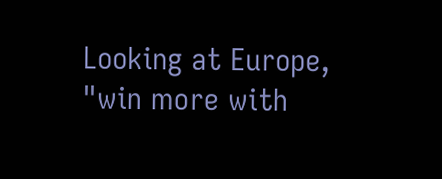Looking at Europe, "win more with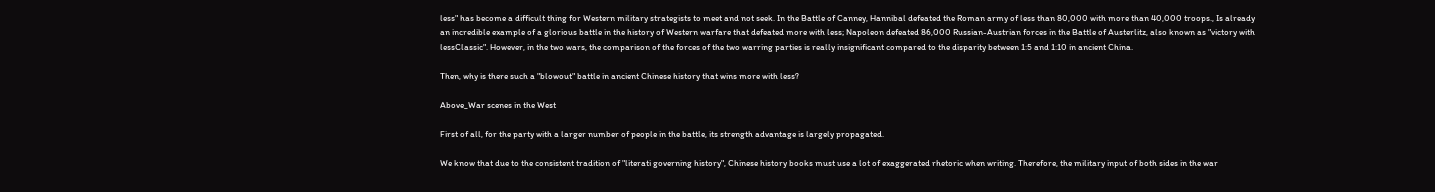less" has become a difficult thing for Western military strategists to meet and not seek. In the Battle of Canney, Hannibal defeated the Roman army of less than 80,000 with more than 40,000 troops., Is already an incredible example of a glorious battle in the history of Western warfare that defeated more with less; Napoleon defeated 86,000 Russian-Austrian forces in the Battle of Austerlitz, also known as "victory with lessClassic". However, in the two wars, the comparison of the forces of the two warring parties is really insignificant compared to the disparity between 1:5 and 1:10 in ancient China.

Then, why is there such a "blowout" battle in ancient Chinese history that wins more with less?

Above_War scenes in the West

First of all, for the party with a larger number of people in the battle, its strength advantage is largely propagated.

We know that due to the consistent tradition of "literati governing history", Chinese history books must use a lot of exaggerated rhetoric when writing. Therefore, the military input of both sides in the war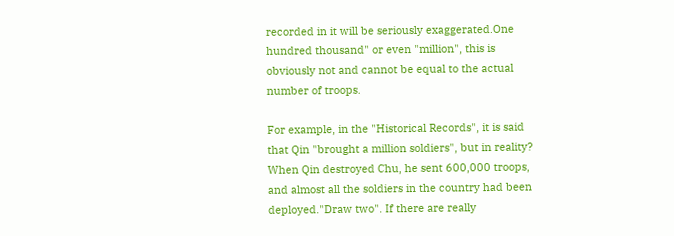recorded in it will be seriously exaggerated.One hundred thousand" or even "million", this is obviously not and cannot be equal to the actual number of troops.

For example, in the "Historical Records", it is said that Qin "brought a million soldiers", but in reality? When Qin destroyed Chu, he sent 600,000 troops, and almost all the soldiers in the country had been deployed."Draw two". If there are really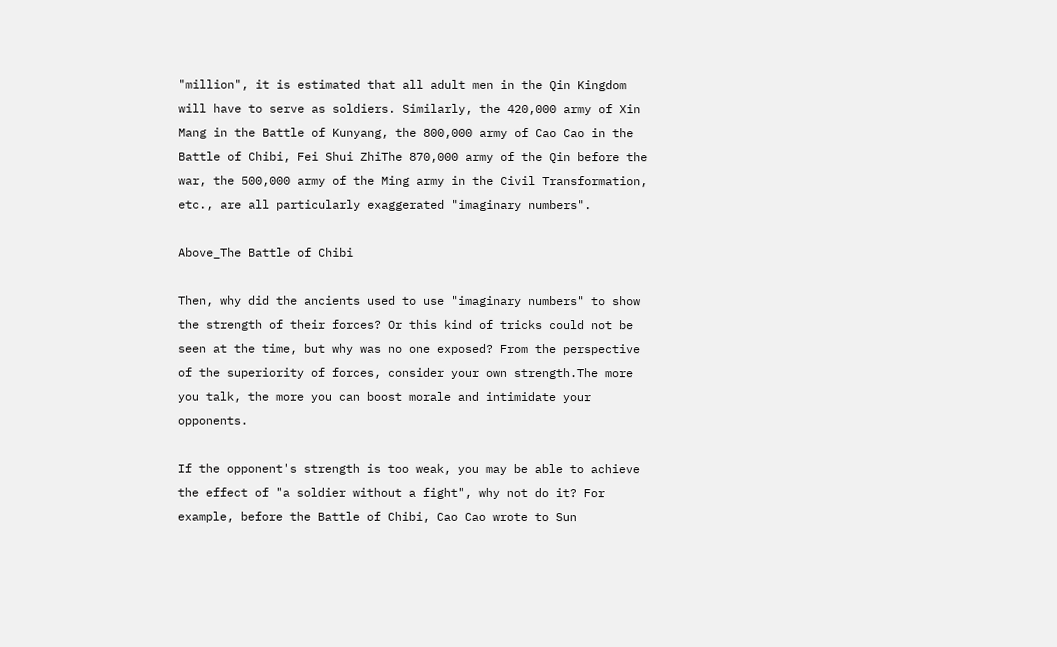"million", it is estimated that all adult men in the Qin Kingdom will have to serve as soldiers. Similarly, the 420,000 army of Xin Mang in the Battle of Kunyang, the 800,000 army of Cao Cao in the Battle of Chibi, Fei Shui ZhiThe 870,000 army of the Qin before the war, the 500,000 army of the Ming army in the Civil Transformation, etc., are all particularly exaggerated "imaginary numbers".

Above_The Battle of Chibi

Then, why did the ancients used to use "imaginary numbers" to show the strength of their forces? Or this kind of tricks could not be seen at the time, but why was no one exposed? From the perspective of the superiority of forces, consider your own strength.The more you talk, the more you can boost morale and intimidate your opponents.

If the opponent's strength is too weak, you may be able to achieve the effect of "a soldier without a fight", why not do it? For example, before the Battle of Chibi, Cao Cao wrote to Sun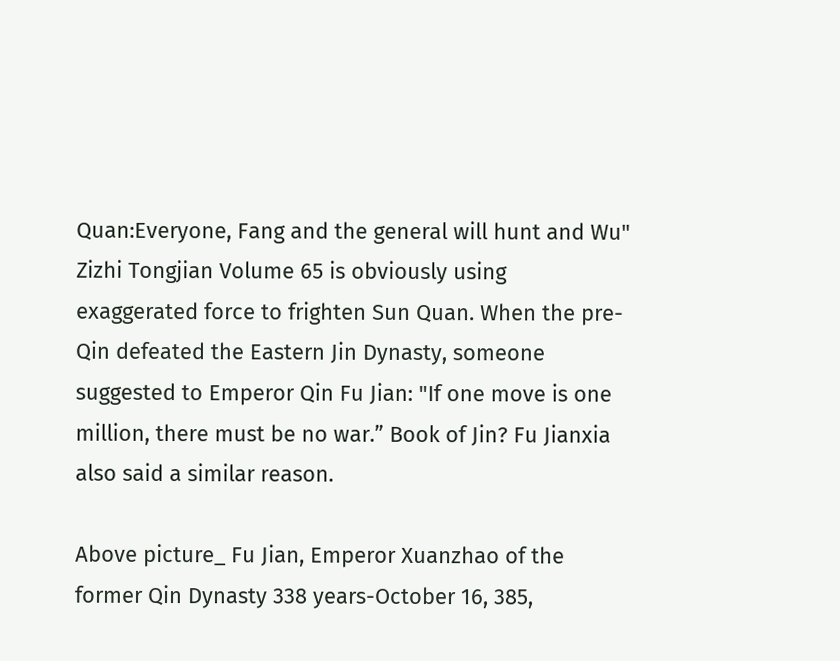Quan:Everyone, Fang and the general will hunt and Wu" Zizhi Tongjian Volume 65 is obviously using exaggerated force to frighten Sun Quan. When the pre-Qin defeated the Eastern Jin Dynasty, someone suggested to Emperor Qin Fu Jian: "If one move is one million, there must be no war.” Book of Jin? Fu Jianxia also said a similar reason.

Above picture_ Fu Jian, Emperor Xuanzhao of the former Qin Dynasty 338 years-October 16, 385,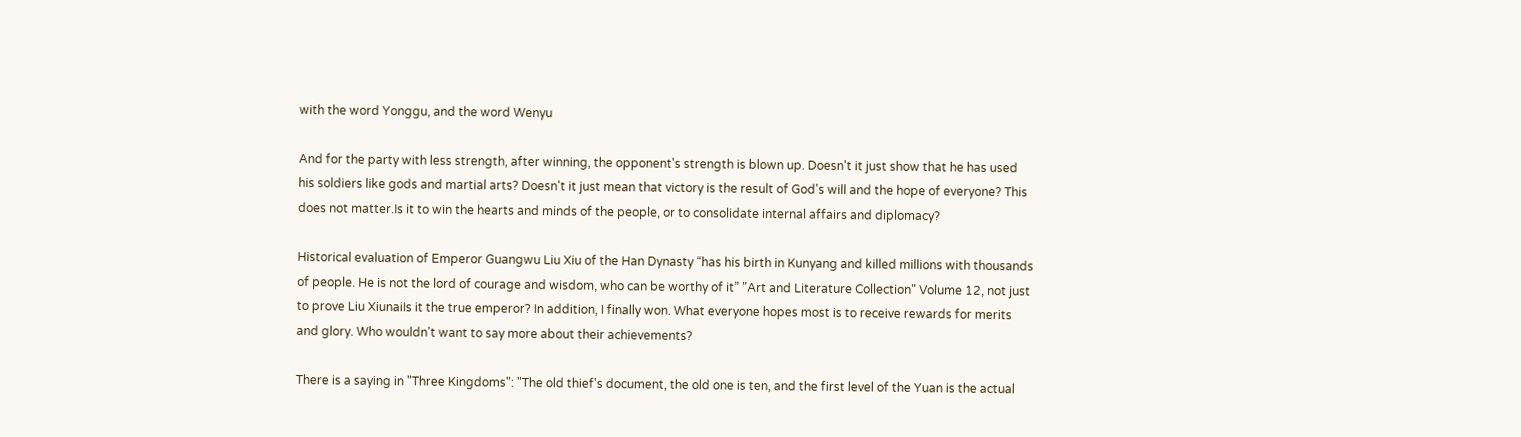with the word Yonggu, and the word Wenyu

And for the party with less strength, after winning, the opponent's strength is blown up. Doesn't it just show that he has used his soldiers like gods and martial arts? Doesn't it just mean that victory is the result of God's will and the hope of everyone? This does not matter.Is it to win the hearts and minds of the people, or to consolidate internal affairs and diplomacy?

Historical evaluation of Emperor Guangwu Liu Xiu of the Han Dynasty “has his birth in Kunyang and killed millions with thousands of people. He is not the lord of courage and wisdom, who can be worthy of it” "Art and Literature Collection" Volume 12, not just to prove Liu XiunaiIs it the true emperor? In addition, I finally won. What everyone hopes most is to receive rewards for merits and glory. Who wouldn't want to say more about their achievements?

There is a saying in "Three Kingdoms": "The old thief's document, the old one is ten, and the first level of the Yuan is the actual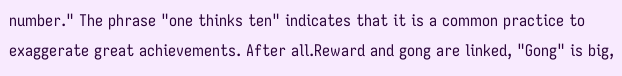number." The phrase "one thinks ten" indicates that it is a common practice to exaggerate great achievements. After all.Reward and gong are linked, "Gong" is big,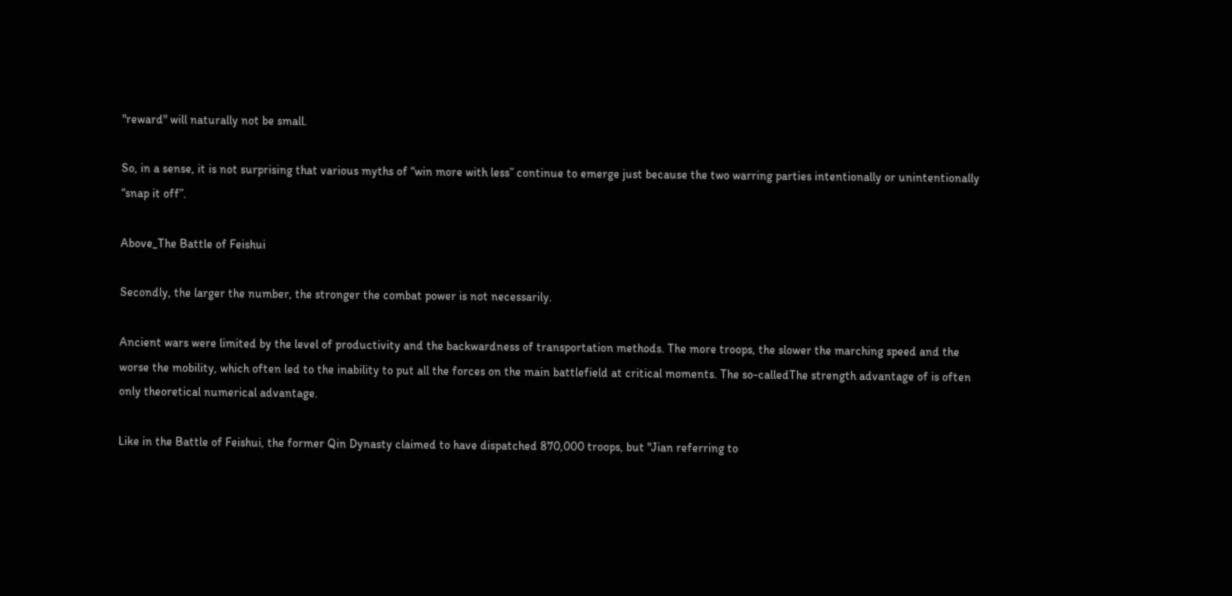"reward" will naturally not be small.

So, in a sense, it is not surprising that various myths of “win more with less” continue to emerge just because the two warring parties intentionally or unintentionally “snap it off”.

Above_The Battle of Feishui

Secondly, the larger the number, the stronger the combat power is not necessarily.

Ancient wars were limited by the level of productivity and the backwardness of transportation methods. The more troops, the slower the marching speed and the worse the mobility, which often led to the inability to put all the forces on the main battlefield at critical moments. The so-calledThe strength advantage of is often only theoretical numerical advantage.

Like in the Battle of Feishui, the former Qin Dynasty claimed to have dispatched 870,000 troops, but "Jian referring to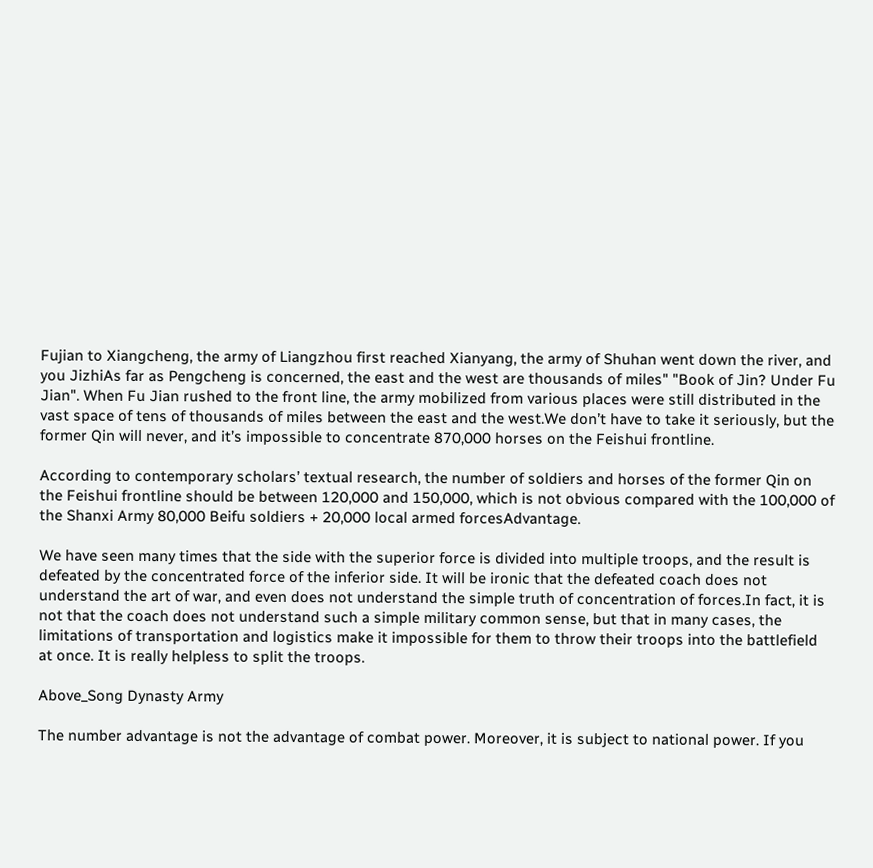Fujian to Xiangcheng, the army of Liangzhou first reached Xianyang, the army of Shuhan went down the river, and you JizhiAs far as Pengcheng is concerned, the east and the west are thousands of miles" "Book of Jin? Under Fu Jian". When Fu Jian rushed to the front line, the army mobilized from various places were still distributed in the vast space of tens of thousands of miles between the east and the west.We don’t have to take it seriously, but the former Qin will never, and it’s impossible to concentrate 870,000 horses on the Feishui frontline.

According to contemporary scholars’ textual research, the number of soldiers and horses of the former Qin on the Feishui frontline should be between 120,000 and 150,000, which is not obvious compared with the 100,000 of the Shanxi Army 80,000 Beifu soldiers + 20,000 local armed forcesAdvantage.

We have seen many times that the side with the superior force is divided into multiple troops, and the result is defeated by the concentrated force of the inferior side. It will be ironic that the defeated coach does not understand the art of war, and even does not understand the simple truth of concentration of forces.In fact, it is not that the coach does not understand such a simple military common sense, but that in many cases, the limitations of transportation and logistics make it impossible for them to throw their troops into the battlefield at once. It is really helpless to split the troops.

Above_Song Dynasty Army

The number advantage is not the advantage of combat power. Moreover, it is subject to national power. If you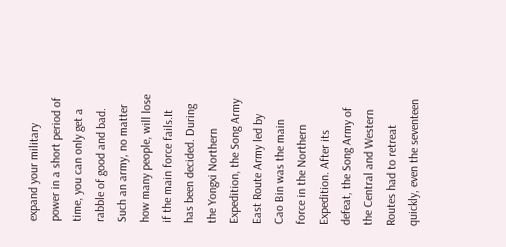expand your military power in a short period of time, you can only get a rabble of good and bad. Such an army, no matter how many people, will lose if the main force fails.It has been decided. During the Yongxi Northern Expedition, the Song Army East Route Army led by Cao Bin was the main force in the Northern Expedition. After its defeat, the Song Army of the Central and Western Routes had to retreat quickly, even the seventeen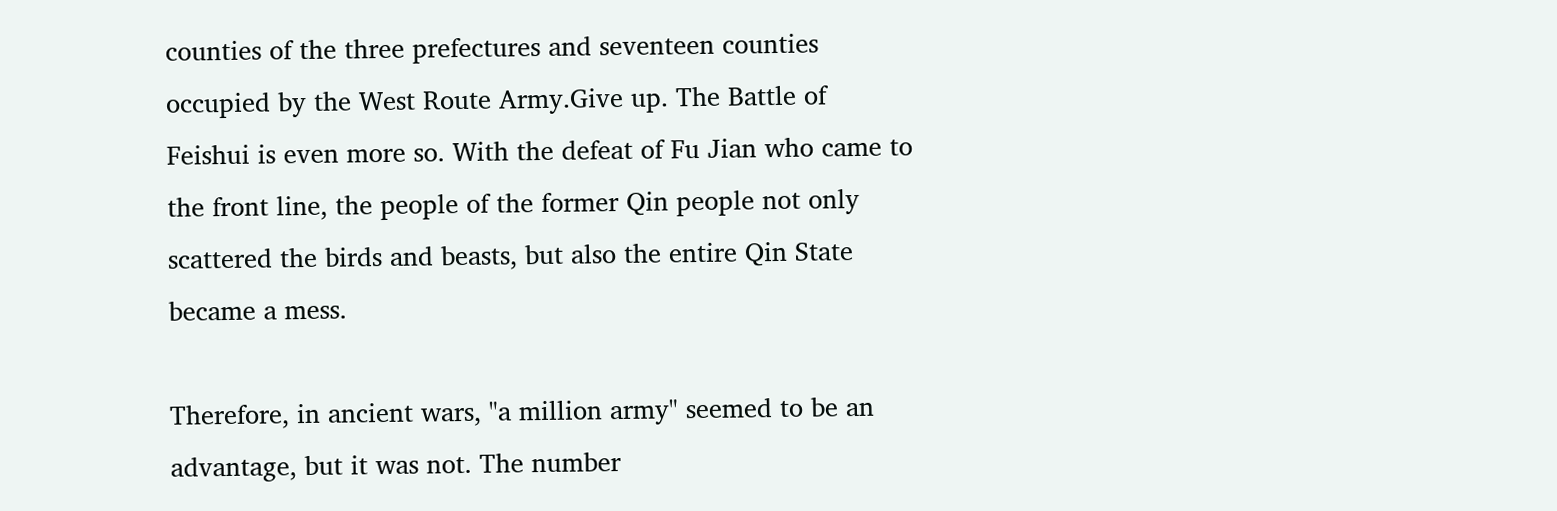counties of the three prefectures and seventeen counties occupied by the West Route Army.Give up. The Battle of Feishui is even more so. With the defeat of Fu Jian who came to the front line, the people of the former Qin people not only scattered the birds and beasts, but also the entire Qin State became a mess.

Therefore, in ancient wars, "a million army" seemed to be an advantage, but it was not. The number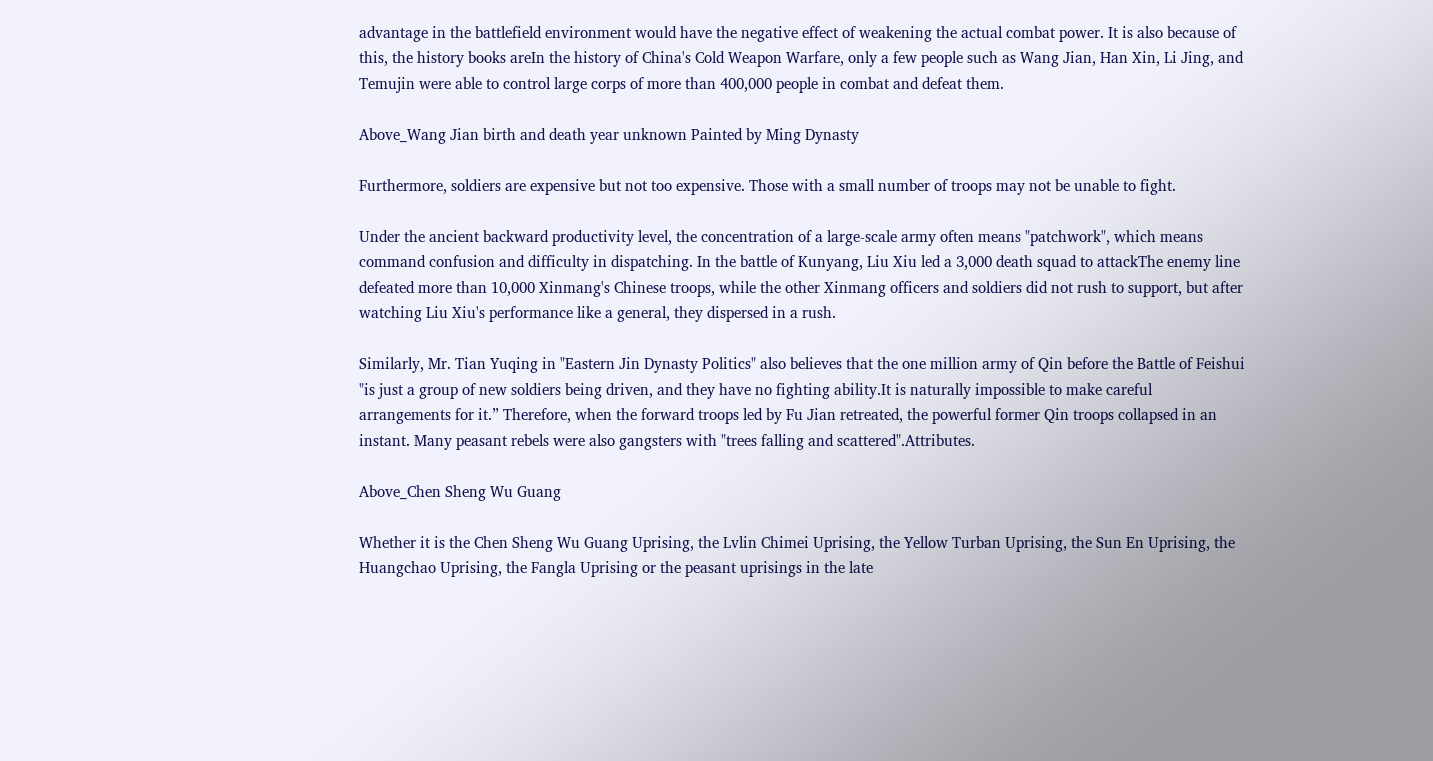advantage in the battlefield environment would have the negative effect of weakening the actual combat power. It is also because of this, the history books areIn the history of China's Cold Weapon Warfare, only a few people such as Wang Jian, Han Xin, Li Jing, and Temujin were able to control large corps of more than 400,000 people in combat and defeat them.

Above_Wang Jian birth and death year unknown Painted by Ming Dynasty

Furthermore, soldiers are expensive but not too expensive. Those with a small number of troops may not be unable to fight.

Under the ancient backward productivity level, the concentration of a large-scale army often means "patchwork", which means command confusion and difficulty in dispatching. In the battle of Kunyang, Liu Xiu led a 3,000 death squad to attackThe enemy line defeated more than 10,000 Xinmang's Chinese troops, while the other Xinmang officers and soldiers did not rush to support, but after watching Liu Xiu's performance like a general, they dispersed in a rush.

Similarly, Mr. Tian Yuqing in "Eastern Jin Dynasty Politics" also believes that the one million army of Qin before the Battle of Feishui "is just a group of new soldiers being driven, and they have no fighting ability.It is naturally impossible to make careful arrangements for it.” Therefore, when the forward troops led by Fu Jian retreated, the powerful former Qin troops collapsed in an instant. Many peasant rebels were also gangsters with "trees falling and scattered".Attributes.

Above_Chen Sheng Wu Guang

Whether it is the Chen Sheng Wu Guang Uprising, the Lvlin Chimei Uprising, the Yellow Turban Uprising, the Sun En Uprising, the Huangchao Uprising, the Fangla Uprising or the peasant uprisings in the late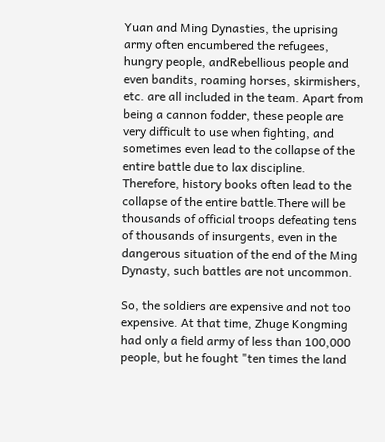Yuan and Ming Dynasties, the uprising army often encumbered the refugees, hungry people, andRebellious people and even bandits, roaming horses, skirmishers, etc. are all included in the team. Apart from being a cannon fodder, these people are very difficult to use when fighting, and sometimes even lead to the collapse of the entire battle due to lax discipline. Therefore, history books often lead to the collapse of the entire battle.There will be thousands of official troops defeating tens of thousands of insurgents, even in the dangerous situation of the end of the Ming Dynasty, such battles are not uncommon.

So, the soldiers are expensive and not too expensive. At that time, Zhuge Kongming had only a field army of less than 100,000 people, but he fought "ten times the land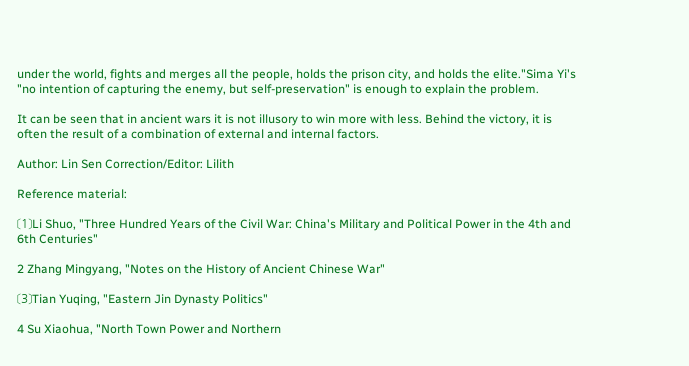under the world, fights and merges all the people, holds the prison city, and holds the elite."Sima Yi's "no intention of capturing the enemy, but self-preservation" is enough to explain the problem.

It can be seen that in ancient wars it is not illusory to win more with less. Behind the victory, it is often the result of a combination of external and internal factors.

Author: Lin Sen Correction/Editor: Lilith

Reference material:

〔1〕Li Shuo, "Three Hundred Years of the Civil War: China's Military and Political Power in the 4th and 6th Centuries"

2 Zhang Mingyang, "Notes on the History of Ancient Chinese War"

〔3〕Tian Yuqing, "Eastern Jin Dynasty Politics"

4 Su Xiaohua, "North Town Power and Northern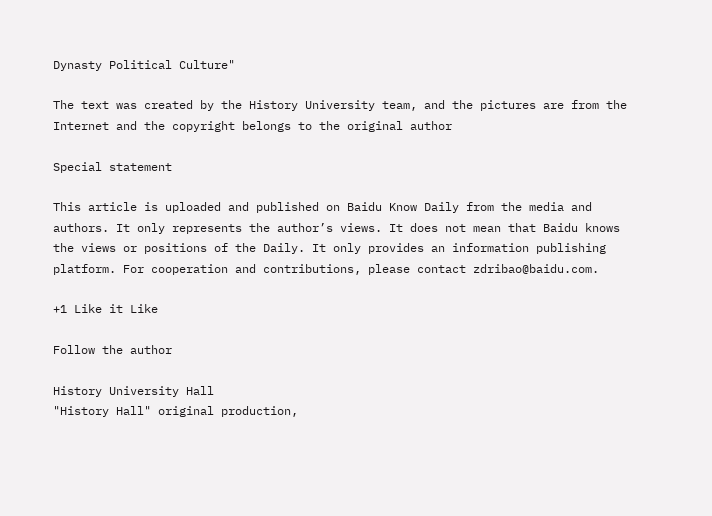Dynasty Political Culture"

The text was created by the History University team, and the pictures are from the Internet and the copyright belongs to the original author

Special statement

This article is uploaded and published on Baidu Know Daily from the media and authors. It only represents the author’s views. It does not mean that Baidu knows the views or positions of the Daily. It only provides an information publishing platform. For cooperation and contributions, please contact zdribao@baidu.com.

+1 Like it Like

Follow the author

History University Hall
"History Hall" original production,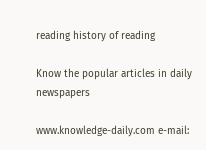reading history of reading

Know the popular articles in daily newspapers

www.knowledge-daily.com e-mail: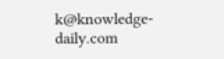k@knowledge-daily.com